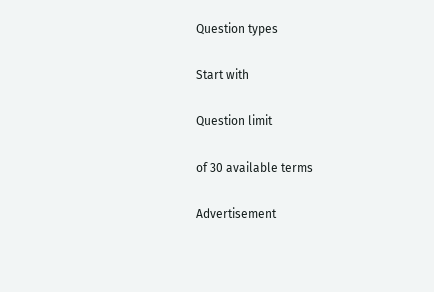Question types

Start with

Question limit

of 30 available terms

Advertisement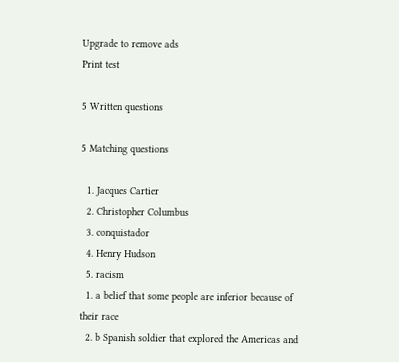Upgrade to remove ads
Print test

5 Written questions

5 Matching questions

  1. Jacques Cartier
  2. Christopher Columbus
  3. conquistador
  4. Henry Hudson
  5. racism
  1. a belief that some people are inferior because of their race
  2. b Spanish soldier that explored the Americas and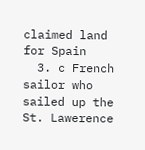claimed land for Spain
  3. c French sailor who sailed up the St. Lawerence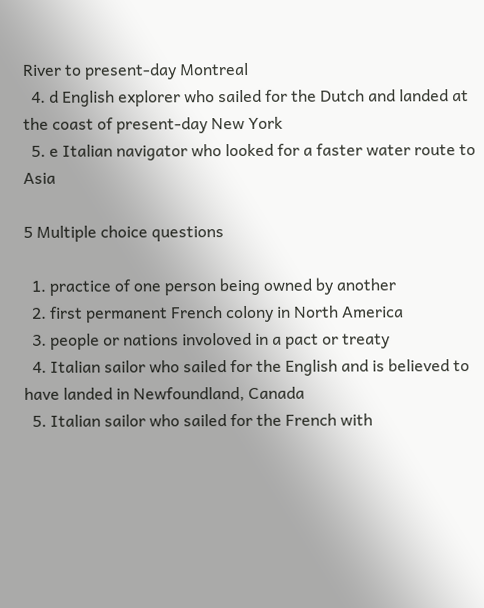River to present-day Montreal
  4. d English explorer who sailed for the Dutch and landed at the coast of present-day New York
  5. e Italian navigator who looked for a faster water route to Asia

5 Multiple choice questions

  1. practice of one person being owned by another
  2. first permanent French colony in North America
  3. people or nations involoved in a pact or treaty
  4. Italian sailor who sailed for the English and is believed to have landed in Newfoundland, Canada
  5. Italian sailor who sailed for the French with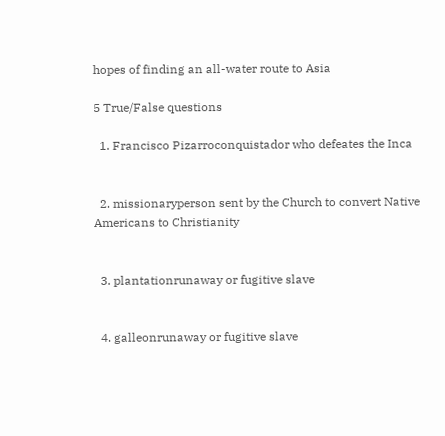hopes of finding an all-water route to Asia

5 True/False questions

  1. Francisco Pizarroconquistador who defeates the Inca


  2. missionaryperson sent by the Church to convert Native Americans to Christianity


  3. plantationrunaway or fugitive slave


  4. galleonrunaway or fugitive slave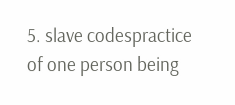5. slave codespractice of one person being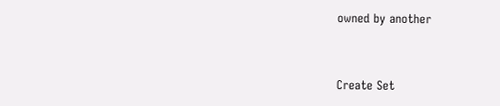owned by another


Create Set